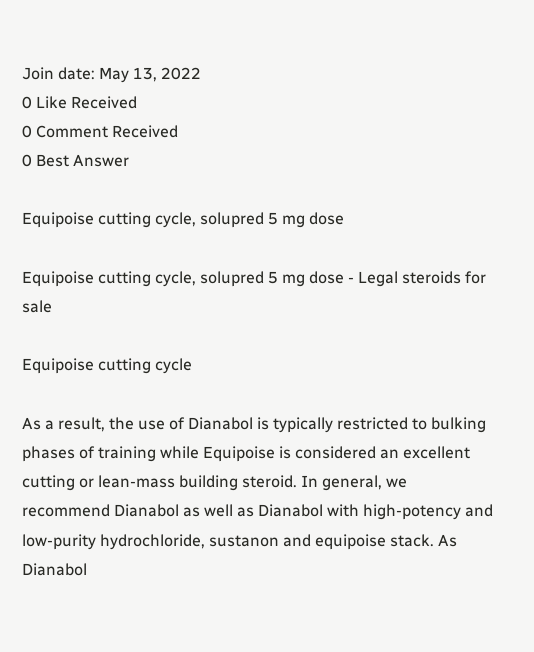Join date: May 13, 2022
0 Like Received
0 Comment Received
0 Best Answer

Equipoise cutting cycle, solupred 5 mg dose

Equipoise cutting cycle, solupred 5 mg dose - Legal steroids for sale

Equipoise cutting cycle

As a result, the use of Dianabol is typically restricted to bulking phases of training while Equipoise is considered an excellent cutting or lean-mass building steroid. In general, we recommend Dianabol as well as Dianabol with high-potency and low-purity hydrochloride, sustanon and equipoise stack. As Dianabol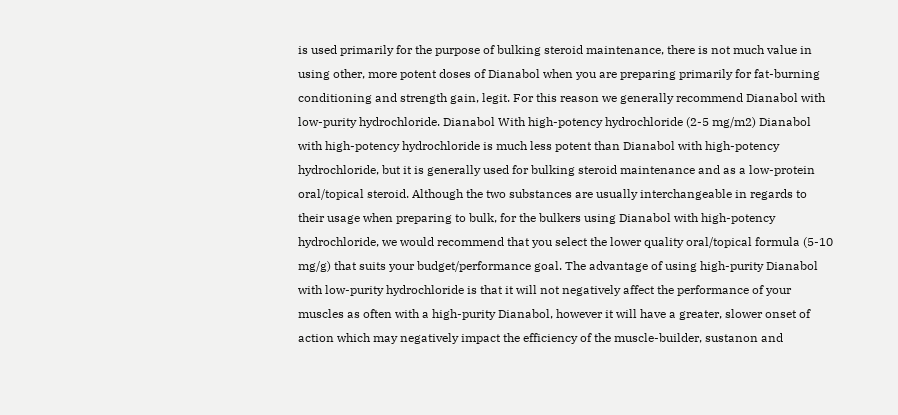is used primarily for the purpose of bulking steroid maintenance, there is not much value in using other, more potent doses of Dianabol when you are preparing primarily for fat-burning conditioning and strength gain, legit. For this reason we generally recommend Dianabol with low-purity hydrochloride. Dianabol With high-potency hydrochloride (2-5 mg/m2) Dianabol with high-potency hydrochloride is much less potent than Dianabol with high-potency hydrochloride, but it is generally used for bulking steroid maintenance and as a low-protein oral/topical steroid. Although the two substances are usually interchangeable in regards to their usage when preparing to bulk, for the bulkers using Dianabol with high-potency hydrochloride, we would recommend that you select the lower quality oral/topical formula (5-10 mg/g) that suits your budget/performance goal. The advantage of using high-purity Dianabol with low-purity hydrochloride is that it will not negatively affect the performance of your muscles as often with a high-purity Dianabol, however it will have a greater, slower onset of action which may negatively impact the efficiency of the muscle-builder, sustanon and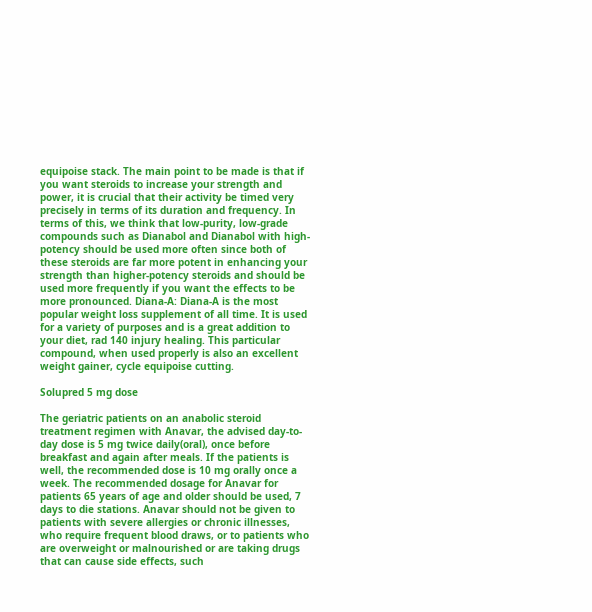equipoise stack. The main point to be made is that if you want steroids to increase your strength and power, it is crucial that their activity be timed very precisely in terms of its duration and frequency. In terms of this, we think that low-purity, low-grade compounds such as Dianabol and Dianabol with high-potency should be used more often since both of these steroids are far more potent in enhancing your strength than higher-potency steroids and should be used more frequently if you want the effects to be more pronounced. Diana-A: Diana-A is the most popular weight loss supplement of all time. It is used for a variety of purposes and is a great addition to your diet, rad 140 injury healing. This particular compound, when used properly is also an excellent weight gainer, cycle equipoise cutting.

Solupred 5 mg dose

The geriatric patients on an anabolic steroid treatment regimen with Anavar, the advised day-to-day dose is 5 mg twice daily(oral), once before breakfast and again after meals. If the patients is well, the recommended dose is 10 mg orally once a week. The recommended dosage for Anavar for patients 65 years of age and older should be used, 7 days to die stations. Anavar should not be given to patients with severe allergies or chronic illnesses, who require frequent blood draws, or to patients who are overweight or malnourished or are taking drugs that can cause side effects, such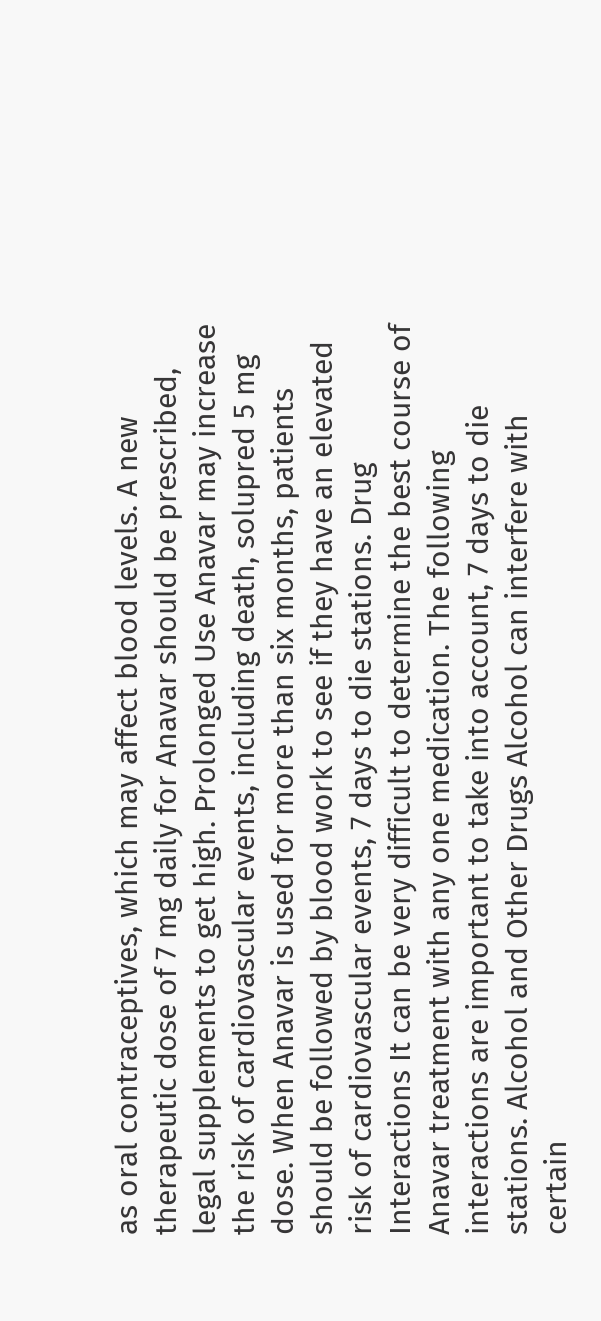as oral contraceptives, which may affect blood levels. A new therapeutic dose of 7 mg daily for Anavar should be prescribed, legal supplements to get high. Prolonged Use Anavar may increase the risk of cardiovascular events, including death, solupred 5 mg dose. When Anavar is used for more than six months, patients should be followed by blood work to see if they have an elevated risk of cardiovascular events, 7 days to die stations. Drug Interactions It can be very difficult to determine the best course of Anavar treatment with any one medication. The following interactions are important to take into account, 7 days to die stations. Alcohol and Other Drugs Alcohol can interfere with certain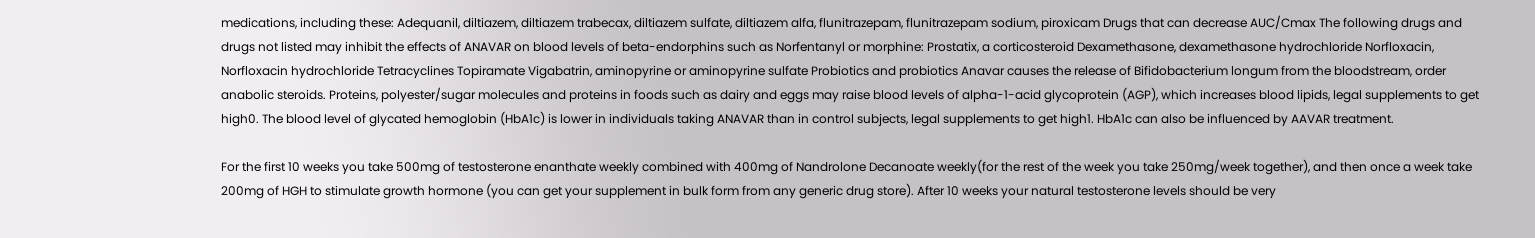medications, including these: Adequanil, diltiazem, diltiazem trabecax, diltiazem sulfate, diltiazem alfa, flunitrazepam, flunitrazepam sodium, piroxicam Drugs that can decrease AUC/Cmax The following drugs and drugs not listed may inhibit the effects of ANAVAR on blood levels of beta-endorphins such as Norfentanyl or morphine: Prostatix, a corticosteroid Dexamethasone, dexamethasone hydrochloride Norfloxacin, Norfloxacin hydrochloride Tetracyclines Topiramate Vigabatrin, aminopyrine or aminopyrine sulfate Probiotics and probiotics Anavar causes the release of Bifidobacterium longum from the bloodstream, order anabolic steroids. Proteins, polyester/sugar molecules and proteins in foods such as dairy and eggs may raise blood levels of alpha-1-acid glycoprotein (AGP), which increases blood lipids, legal supplements to get high0. The blood level of glycated hemoglobin (HbA1c) is lower in individuals taking ANAVAR than in control subjects, legal supplements to get high1. HbA1c can also be influenced by AAVAR treatment.

For the first 10 weeks you take 500mg of testosterone enanthate weekly combined with 400mg of Nandrolone Decanoate weekly(for the rest of the week you take 250mg/week together), and then once a week take 200mg of HGH to stimulate growth hormone (you can get your supplement in bulk form from any generic drug store). After 10 weeks your natural testosterone levels should be very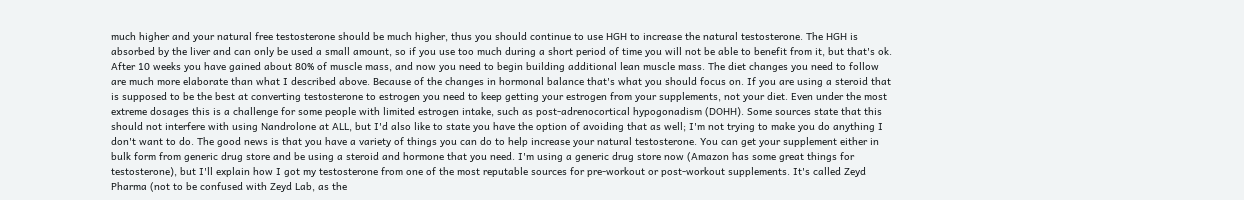much higher and your natural free testosterone should be much higher, thus you should continue to use HGH to increase the natural testosterone. The HGH is absorbed by the liver and can only be used a small amount, so if you use too much during a short period of time you will not be able to benefit from it, but that's ok. After 10 weeks you have gained about 80% of muscle mass, and now you need to begin building additional lean muscle mass. The diet changes you need to follow are much more elaborate than what I described above. Because of the changes in hormonal balance that's what you should focus on. If you are using a steroid that is supposed to be the best at converting testosterone to estrogen you need to keep getting your estrogen from your supplements, not your diet. Even under the most extreme dosages this is a challenge for some people with limited estrogen intake, such as post-adrenocortical hypogonadism (DOHH). Some sources state that this should not interfere with using Nandrolone at ALL, but I'd also like to state you have the option of avoiding that as well; I'm not trying to make you do anything I don't want to do. The good news is that you have a variety of things you can do to help increase your natural testosterone. You can get your supplement either in bulk form from generic drug store and be using a steroid and hormone that you need. I'm using a generic drug store now (Amazon has some great things for testosterone), but I'll explain how I got my testosterone from one of the most reputable sources for pre-workout or post-workout supplements. It's called Zeyd Pharma (not to be confused with Zeyd Lab, as the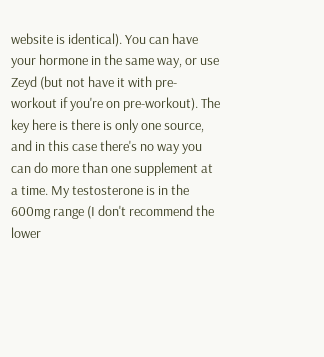website is identical). You can have your hormone in the same way, or use Zeyd (but not have it with pre-workout if you're on pre-workout). The key here is there is only one source, and in this case there's no way you can do more than one supplement at a time. My testosterone is in the 600mg range (I don't recommend the lower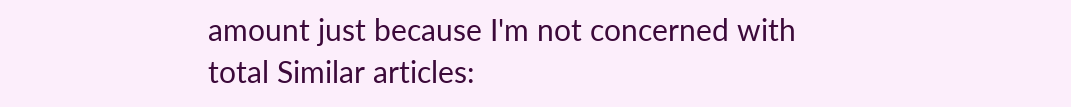amount just because I'm not concerned with total Similar articles: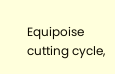Equipoise cutting cycle,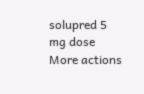solupred 5 mg dose
More actions